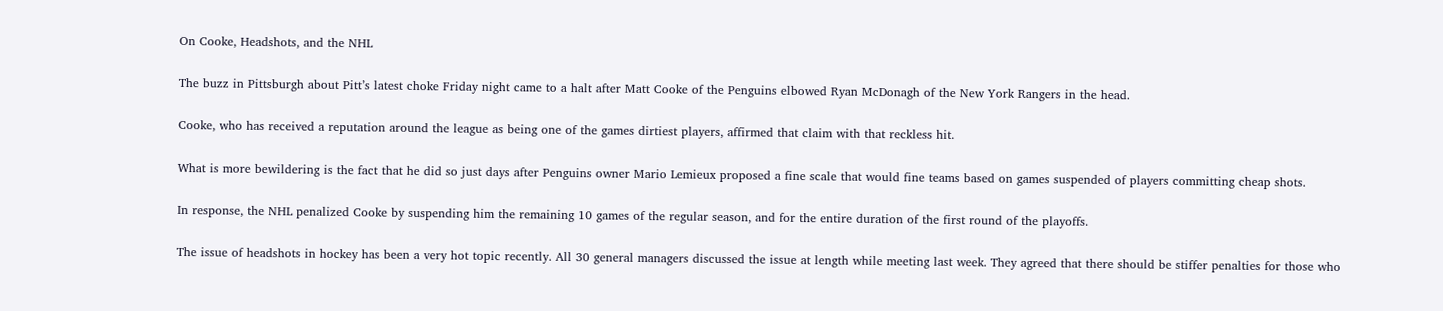On Cooke, Headshots, and the NHL

The buzz in Pittsburgh about Pitt’s latest choke Friday night came to a halt after Matt Cooke of the Penguins elbowed Ryan McDonagh of the New York Rangers in the head.

Cooke, who has received a reputation around the league as being one of the games dirtiest players, affirmed that claim with that reckless hit.

What is more bewildering is the fact that he did so just days after Penguins owner Mario Lemieux proposed a fine scale that would fine teams based on games suspended of players committing cheap shots.

In response, the NHL penalized Cooke by suspending him the remaining 10 games of the regular season, and for the entire duration of the first round of the playoffs.

The issue of headshots in hockey has been a very hot topic recently. All 30 general managers discussed the issue at length while meeting last week. They agreed that there should be stiffer penalties for those who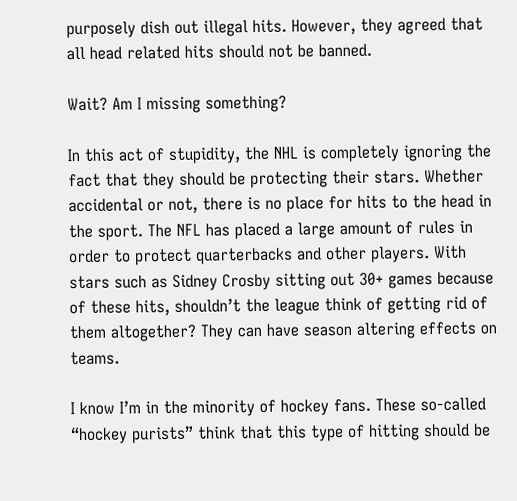purposely dish out illegal hits. However, they agreed that all head related hits should not be banned.

Wait? Am I missing something?

In this act of stupidity, the NHL is completely ignoring the fact that they should be protecting their stars. Whether accidental or not, there is no place for hits to the head in the sport. The NFL has placed a large amount of rules in order to protect quarterbacks and other players. With stars such as Sidney Crosby sitting out 30+ games because of these hits, shouldn’t the league think of getting rid of them altogether? They can have season altering effects on teams.

I know I’m in the minority of hockey fans. These so-called “hockey purists” think that this type of hitting should be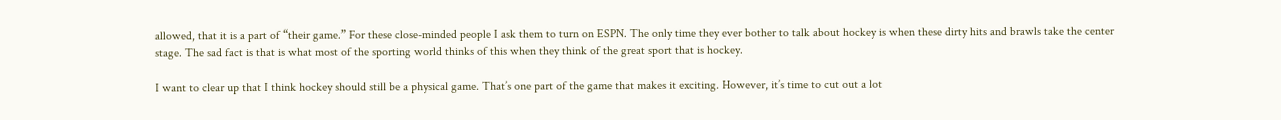allowed, that it is a part of “their game.” For these close-minded people I ask them to turn on ESPN. The only time they ever bother to talk about hockey is when these dirty hits and brawls take the center stage. The sad fact is that is what most of the sporting world thinks of this when they think of the great sport that is hockey.

I want to clear up that I think hockey should still be a physical game. That’s one part of the game that makes it exciting. However, it’s time to cut out a lot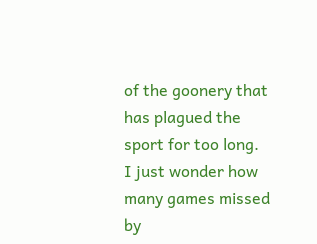of the goonery that has plagued the sport for too long. I just wonder how many games missed by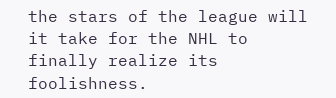the stars of the league will it take for the NHL to finally realize its foolishness.